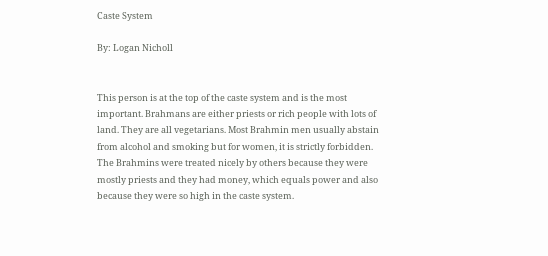Caste System

By: Logan Nicholl


This person is at the top of the caste system and is the most important. Brahmans are either priests or rich people with lots of land. They are all vegetarians. Most Brahmin men usually abstain from alcohol and smoking but for women, it is strictly forbidden. The Brahmins were treated nicely by others because they were mostly priests and they had money, which equals power and also because they were so high in the caste system.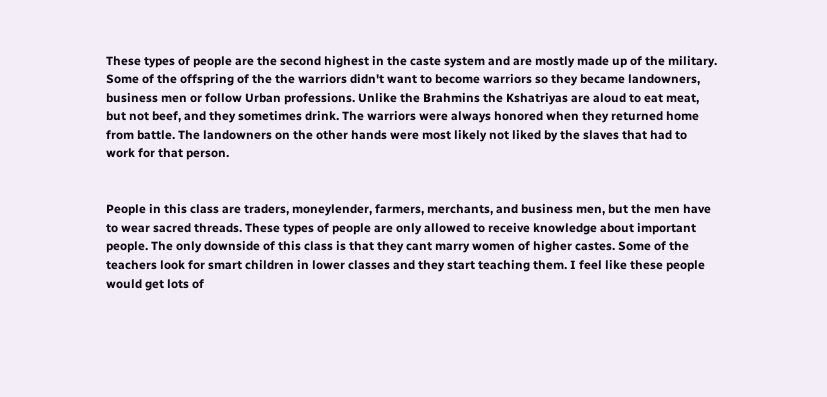These types of people are the second highest in the caste system and are mostly made up of the military. Some of the offspring of the the warriors didn't want to become warriors so they became landowners, business men or follow Urban professions. Unlike the Brahmins the Kshatriyas are aloud to eat meat, but not beef, and they sometimes drink. The warriors were always honored when they returned home from battle. The landowners on the other hands were most likely not liked by the slaves that had to work for that person.


People in this class are traders, moneylender, farmers, merchants, and business men, but the men have to wear sacred threads. These types of people are only allowed to receive knowledge about important people. The only downside of this class is that they cant marry women of higher castes. Some of the teachers look for smart children in lower classes and they start teaching them. I feel like these people would get lots of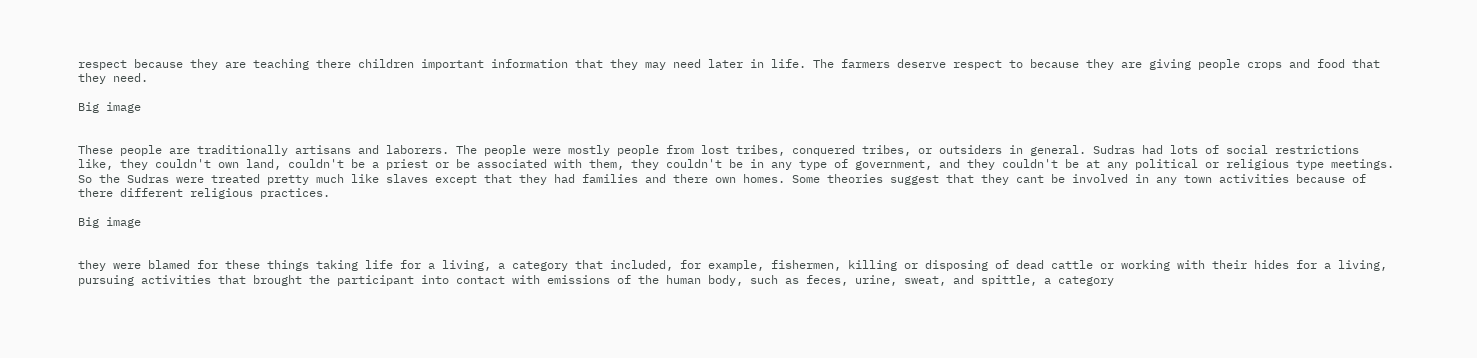respect because they are teaching there children important information that they may need later in life. The farmers deserve respect to because they are giving people crops and food that they need.

Big image


These people are traditionally artisans and laborers. The people were mostly people from lost tribes, conquered tribes, or outsiders in general. Sudras had lots of social restrictions like, they couldn't own land, couldn't be a priest or be associated with them, they couldn't be in any type of government, and they couldn't be at any political or religious type meetings. So the Sudras were treated pretty much like slaves except that they had families and there own homes. Some theories suggest that they cant be involved in any town activities because of there different religious practices.

Big image


they were blamed for these things taking life for a living, a category that included, for example, fishermen, killing or disposing of dead cattle or working with their hides for a living, pursuing activities that brought the participant into contact with emissions of the human body, such as feces, urine, sweat, and spittle, a category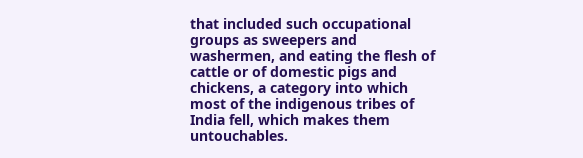that included such occupational groups as sweepers and washermen, and eating the flesh of cattle or of domestic pigs and chickens, a category into which most of the indigenous tribes of India fell, which makes them untouchables.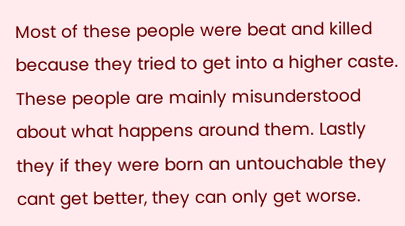Most of these people were beat and killed because they tried to get into a higher caste. These people are mainly misunderstood about what happens around them. Lastly they if they were born an untouchable they cant get better, they can only get worse.